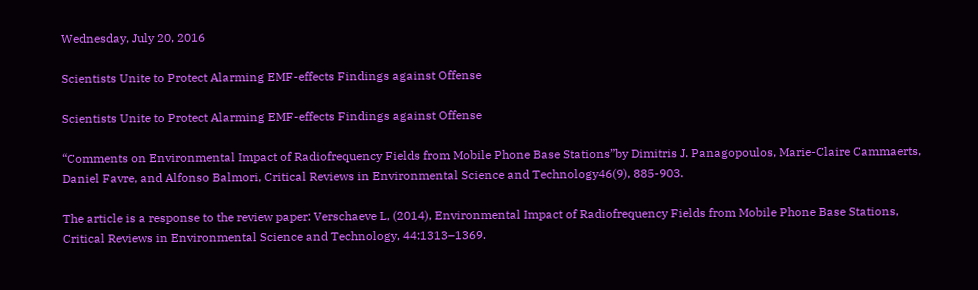Wednesday, July 20, 2016

Scientists Unite to Protect Alarming EMF-effects Findings against Offense

Scientists Unite to Protect Alarming EMF-effects Findings against Offense

“Comments on Environmental Impact of Radiofrequency Fields from Mobile Phone Base Stations”by Dimitris J. Panagopoulos, Marie-Claire Cammaerts, Daniel Favre, and Alfonso Balmori, Critical Reviews in Environmental Science and Technology46(9), 885-903.

The article is a response to the review paper: Verschaeve L, (2014), Environmental Impact of Radiofrequency Fields from Mobile Phone Base Stations, Critical Reviews in Environmental Science and Technology, 44:1313–1369.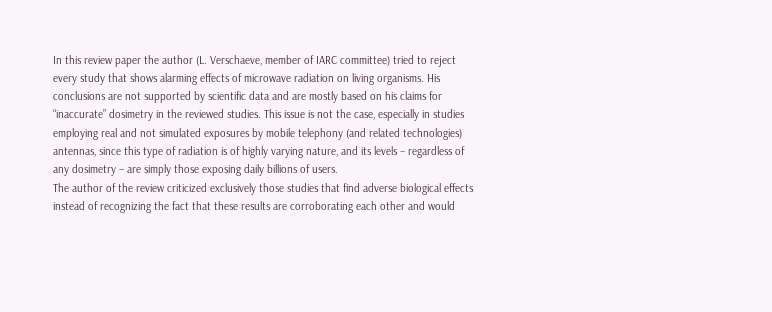In this review paper the author (L. Verschaeve, member of IARC committee) tried to reject every study that shows alarming effects of microwave radiation on living organisms. His conclusions are not supported by scientific data and are mostly based on his claims for “inaccurate” dosimetry in the reviewed studies. This issue is not the case, especially in studies employing real and not simulated exposures by mobile telephony (and related technologies) antennas, since this type of radiation is of highly varying nature, and its levels – regardless of any dosimetry – are simply those exposing daily billions of users.
The author of the review criticized exclusively those studies that find adverse biological effects instead of recognizing the fact that these results are corroborating each other and would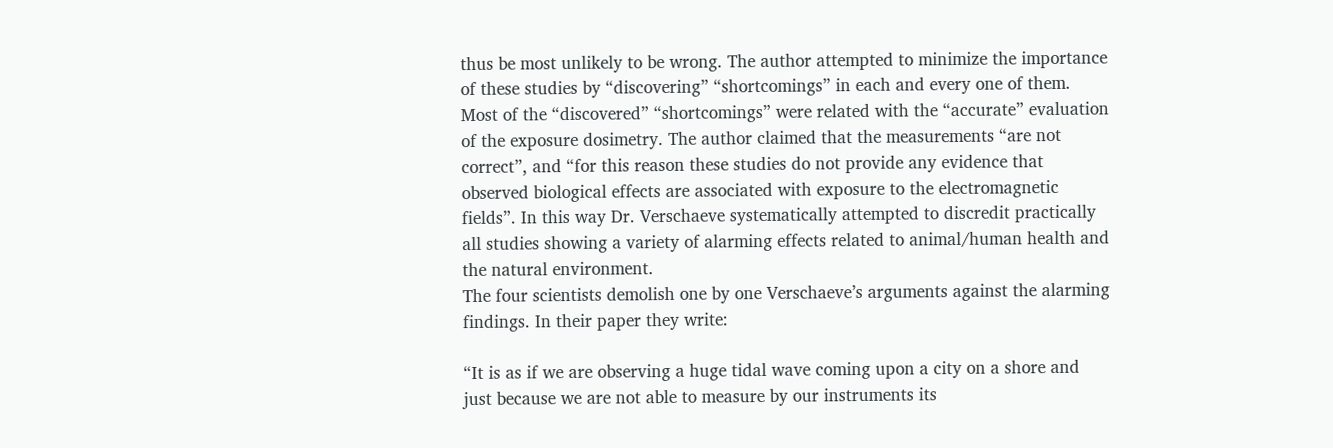thus be most unlikely to be wrong. The author attempted to minimize the importance of these studies by “discovering” “shortcomings” in each and every one of them. Most of the “discovered” “shortcomings” were related with the “accurate” evaluation of the exposure dosimetry. The author claimed that the measurements “are not correct”, and “for this reason these studies do not provide any evidence that observed biological effects are associated with exposure to the electromagnetic fields”. In this way Dr. Verschaeve systematically attempted to discredit practically all studies showing a variety of alarming effects related to animal/human health and the natural environment.
The four scientists demolish one by one Verschaeve’s arguments against the alarming findings. In their paper they write:

“It is as if we are observing a huge tidal wave coming upon a city on a shore and just because we are not able to measure by our instruments its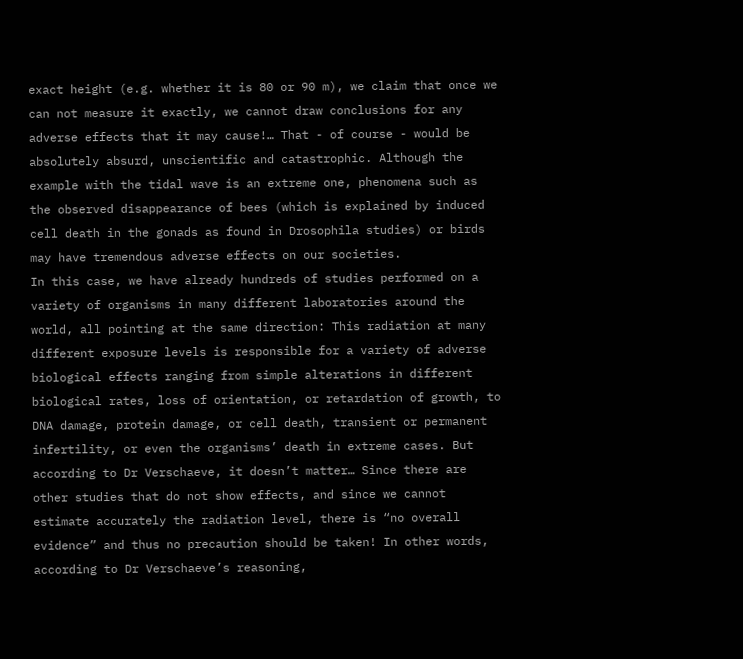exact height (e.g. whether it is 80 or 90 m), we claim that once we can not measure it exactly, we cannot draw conclusions for any adverse effects that it may cause!… That - of course - would be absolutely absurd, unscientific and catastrophic. Although the example with the tidal wave is an extreme one, phenomena such as the observed disappearance of bees (which is explained by induced cell death in the gonads as found in Drosophila studies) or birds may have tremendous adverse effects on our societies.
In this case, we have already hundreds of studies performed on a variety of organisms in many different laboratories around the world, all pointing at the same direction: This radiation at many different exposure levels is responsible for a variety of adverse biological effects ranging from simple alterations in different biological rates, loss of orientation, or retardation of growth, to DNA damage, protein damage, or cell death, transient or permanent infertility, or even the organisms’ death in extreme cases. But according to Dr Verschaeve, it doesn’t matter… Since there are other studies that do not show effects, and since we cannot estimate accurately the radiation level, there is “no overall evidence” and thus no precaution should be taken! In other words, according to Dr Verschaeve’s reasoning,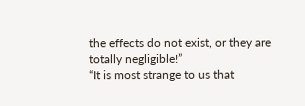the effects do not exist, or they are totally negligible!”
“It is most strange to us that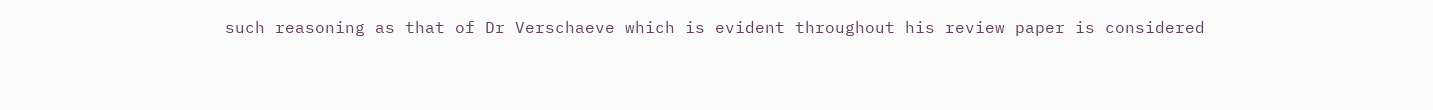such reasoning as that of Dr Verschaeve which is evident throughout his review paper is considered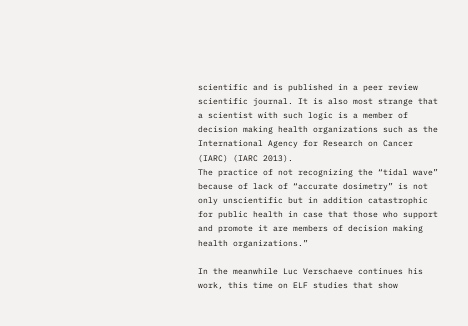scientific and is published in a peer review scientific journal. It is also most strange that a scientist with such logic is a member of decision making health organizations such as the International Agency for Research on Cancer (IARC) (IARC 2013).
The practice of not recognizing the “tidal wave” because of lack of “accurate dosimetry” is not only unscientific but in addition catastrophic for public health in case that those who support and promote it are members of decision making health organizations.”

In the meanwhile Luc Verschaeve continues his work, this time on ELF studies that show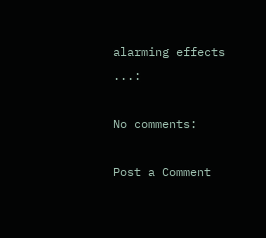alarming effects ...:

No comments:

Post a Comment